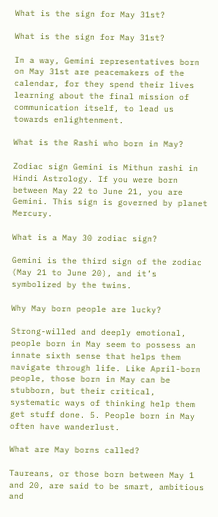What is the sign for May 31st?

What is the sign for May 31st?

In a way, Gemini representatives born on May 31st are peacemakers of the calendar, for they spend their lives learning about the final mission of communication itself, to lead us towards enlightenment.

What is the Rashi who born in May?

Zodiac sign Gemini is Mithun rashi in Hindi Astrology. If you were born between May 22 to June 21, you are Gemini. This sign is governed by planet Mercury.

What is a May 30 zodiac sign?

Gemini is the third sign of the zodiac (May 21 to June 20), and it’s symbolized by the twins.

Why May born people are lucky?

Strong-willed and deeply emotional, people born in May seem to possess an innate sixth sense that helps them navigate through life. Like April-born people, those born in May can be stubborn, but their critical, systematic ways of thinking help them get stuff done. 5. People born in May often have wanderlust.

What are May borns called?

Taureans, or those born between May 1 and 20, are said to be smart, ambitious and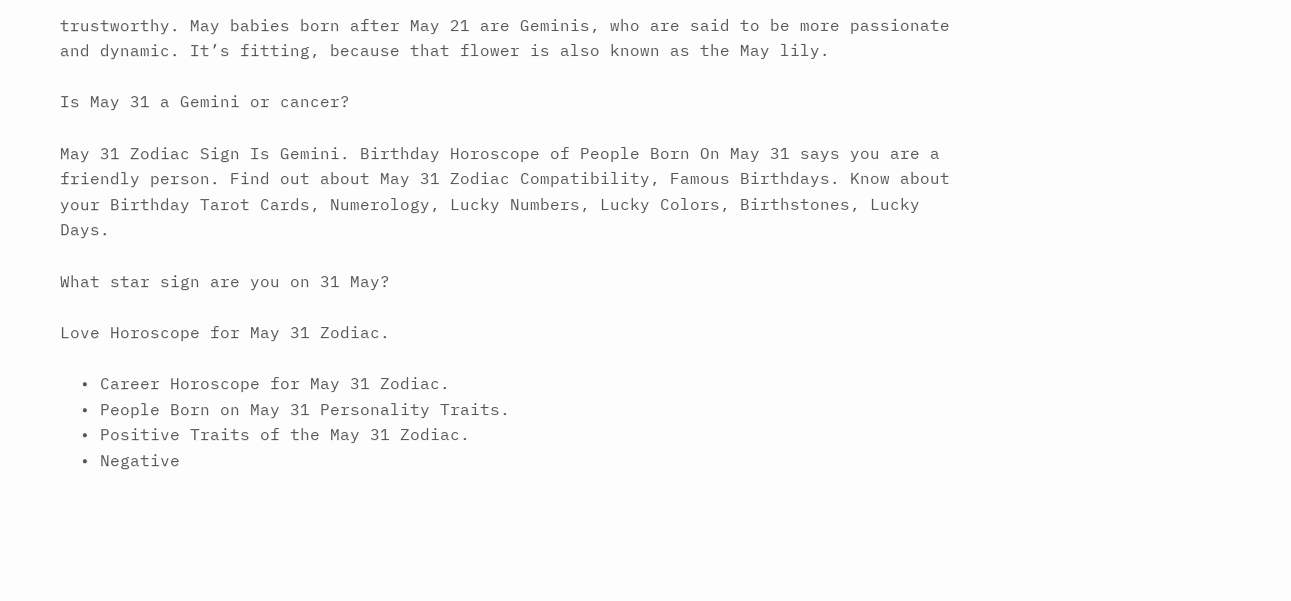trustworthy. May babies born after May 21 are Geminis, who are said to be more passionate and dynamic. It’s fitting, because that flower is also known as the May lily.

Is May 31 a Gemini or cancer?

May 31 Zodiac Sign Is Gemini. Birthday Horoscope of People Born On May 31 says you are a friendly person. Find out about May 31 Zodiac Compatibility, Famous Birthdays. Know about your Birthday Tarot Cards, Numerology, Lucky Numbers, Lucky Colors, Birthstones, Lucky Days.

What star sign are you on 31 May?

Love Horoscope for May 31 Zodiac.

  • Career Horoscope for May 31 Zodiac.
  • People Born on May 31 Personality Traits.
  • Positive Traits of the May 31 Zodiac.
  • Negative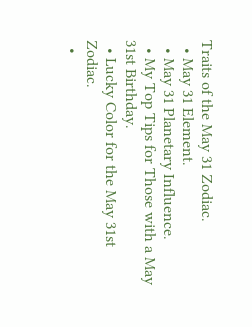Traits of the May 31 Zodiac.
  • May 31 Element.
  • May 31 Planetary Influence.
  • My Top Tips for Those with a May 31st Birthday.
  • Lucky Color for the May 31st Zodiac.
  •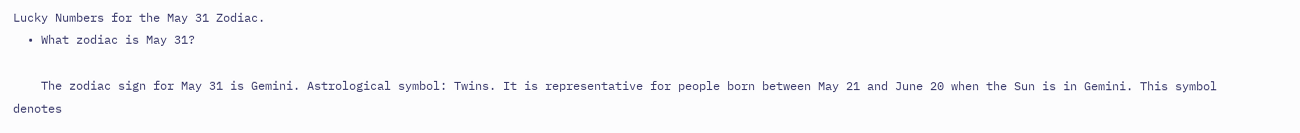Lucky Numbers for the May 31 Zodiac.
  • What zodiac is May 31?

    The zodiac sign for May 31 is Gemini. Astrological symbol: Twins. It is representative for people born between May 21 and June 20 when the Sun is in Gemini. This symbol denotes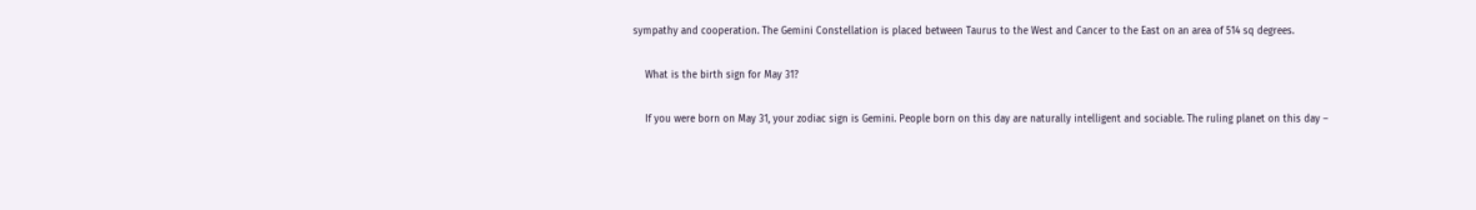sympathy and cooperation. The Gemini Constellation is placed between Taurus to the West and Cancer to the East on an area of 514 sq degrees.

    What is the birth sign for May 31?

    If you were born on May 31, your zodiac sign is Gemini. People born on this day are naturally intelligent and sociable. The ruling planet on this day –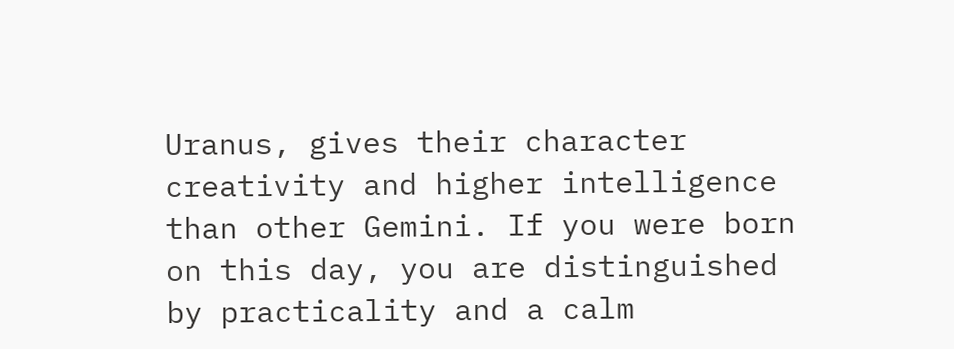Uranus, gives their character creativity and higher intelligence than other Gemini. If you were born on this day, you are distinguished by practicality and a calm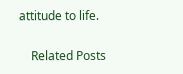attitude to life.

    Related Posts